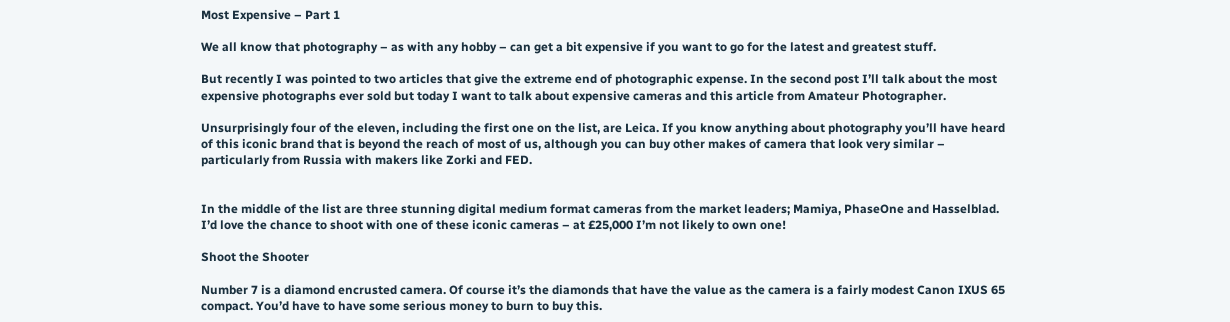Most Expensive – Part 1

We all know that photography – as with any hobby – can get a bit expensive if you want to go for the latest and greatest stuff.

But recently I was pointed to two articles that give the extreme end of photographic expense. In the second post I’ll talk about the most expensive photographs ever sold but today I want to talk about expensive cameras and this article from Amateur Photographer.

Unsurprisingly four of the eleven, including the first one on the list, are Leica. If you know anything about photography you’ll have heard of this iconic brand that is beyond the reach of most of us, although you can buy other makes of camera that look very similar – particularly from Russia with makers like Zorki and FED.


In the middle of the list are three stunning digital medium format cameras from the market leaders; Mamiya, PhaseOne and Hasselblad. I’d love the chance to shoot with one of these iconic cameras – at £25,000 I’m not likely to own one!

Shoot the Shooter

Number 7 is a diamond encrusted camera. Of course it’s the diamonds that have the value as the camera is a fairly modest Canon IXUS 65 compact. You’d have to have some serious money to burn to buy this.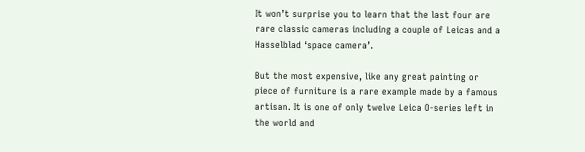It won’t surprise you to learn that the last four are rare classic cameras including a couple of Leicas and a Hasselblad ‘space camera’.

But the most expensive, like any great painting or piece of furniture is a rare example made by a famous artisan. It is one of only twelve Leica O-series left in the world and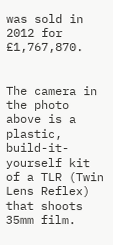was sold in 2012 for £1,767,870.


The camera in the photo above is a plastic, build-it-yourself kit of a TLR (Twin Lens Reflex) that shoots 35mm film.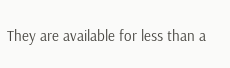They are available for less than a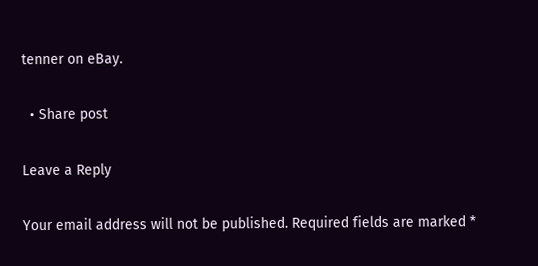tenner on eBay.

  • Share post

Leave a Reply

Your email address will not be published. Required fields are marked *